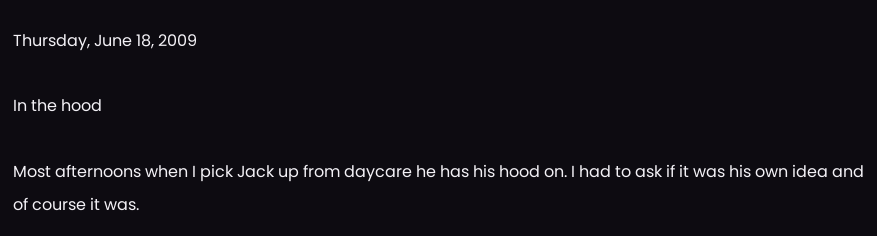Thursday, June 18, 2009

In the hood

Most afternoons when I pick Jack up from daycare he has his hood on. I had to ask if it was his own idea and of course it was.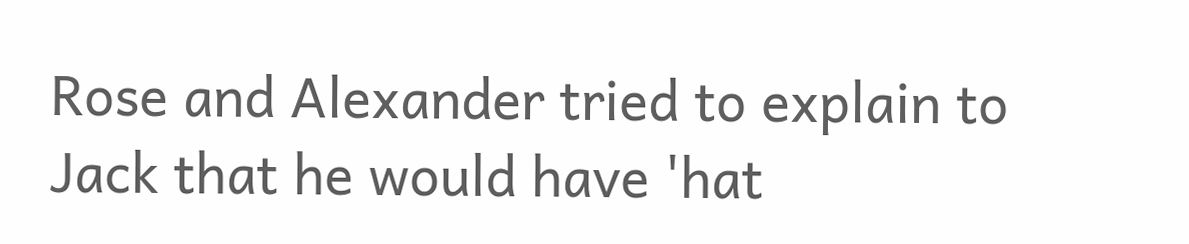Rose and Alexander tried to explain to Jack that he would have 'hat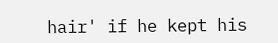hair' if he kept his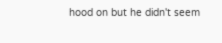hood on but he didn't seem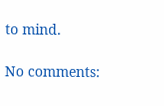to mind.

No comments: